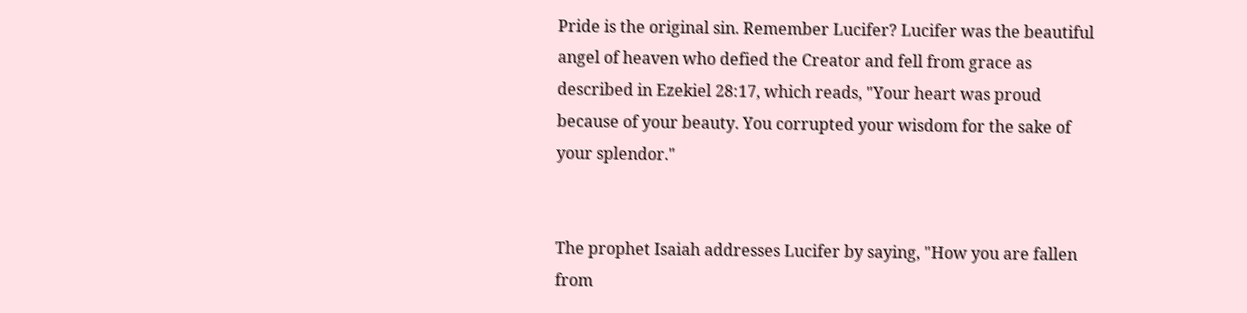Pride is the original sin. Remember Lucifer? Lucifer was the beautiful angel of heaven who defied the Creator and fell from grace as described in Ezekiel 28:17, which reads, "Your heart was proud because of your beauty. You corrupted your wisdom for the sake of your splendor."


The prophet Isaiah addresses Lucifer by saying, "How you are fallen from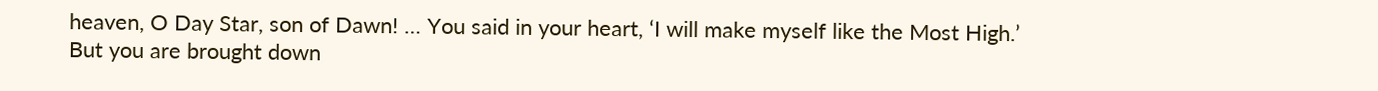heaven, O Day Star, son of Dawn! … You said in your heart, ‘I will make myself like the Most High.’ But you are brought down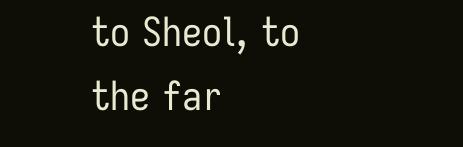to Sheol, to the far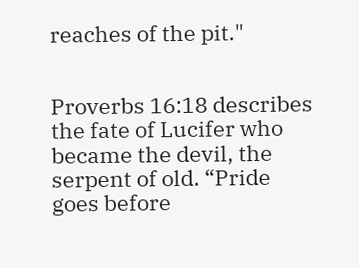reaches of the pit."


Proverbs 16:18 describes the fate of Lucifer who became the devil, the serpent of old. “Pride goes before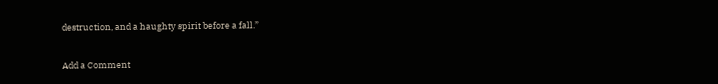destruction, and a haughty spirit before a fall.”

Add a Comment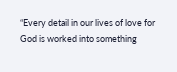“Every detail in our lives of love for God is worked into something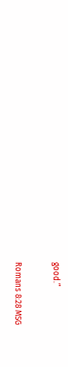good.”

Romans 8:28 MSG